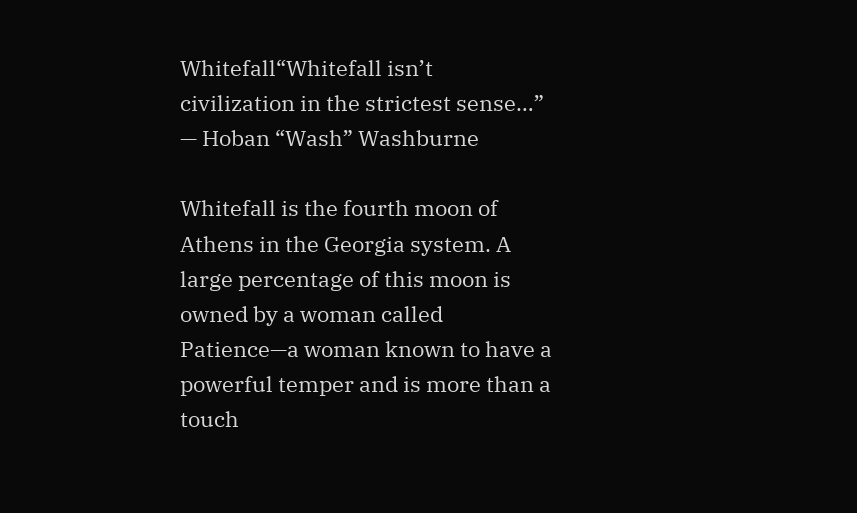Whitefall“Whitefall isn’t civilization in the strictest sense…” — Hoban “Wash” Washburne

Whitefall is the fourth moon of Athens in the Georgia system. A large percentage of this moon is owned by a woman called Patience—a woman known to have a powerful temper and is more than a touch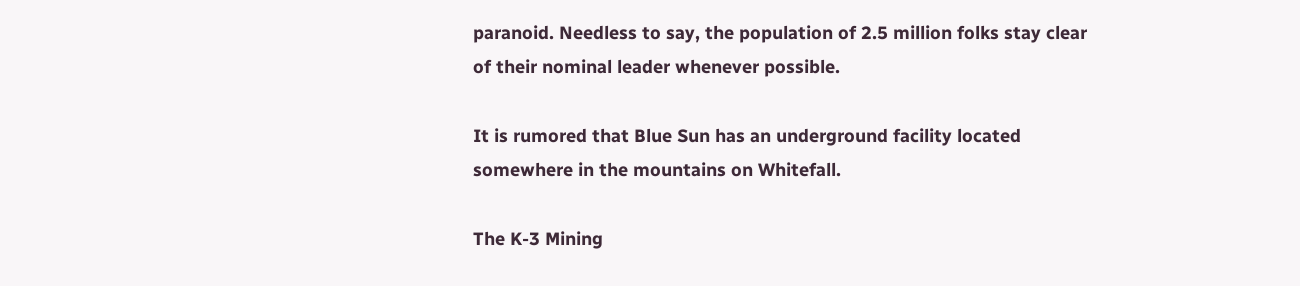paranoid. Needless to say, the population of 2.5 million folks stay clear of their nominal leader whenever possible.

It is rumored that Blue Sun has an underground facility located somewhere in the mountains on Whitefall.

The K-3 Mining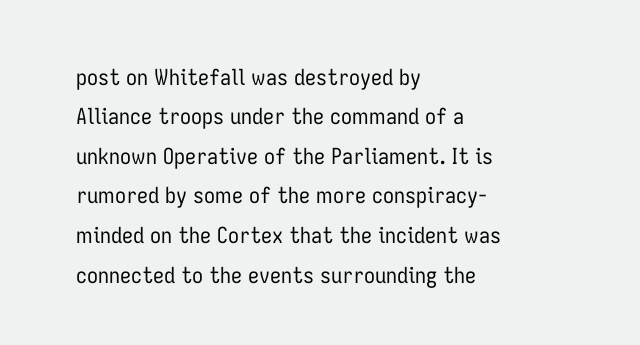post on Whitefall was destroyed by Alliance troops under the command of a unknown Operative of the Parliament. It is rumored by some of the more conspiracy-minded on the Cortex that the incident was connected to the events surrounding the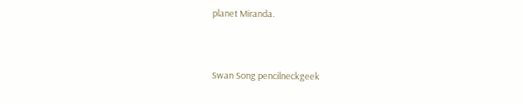planet Miranda.


Swan Song pencilneckgeek